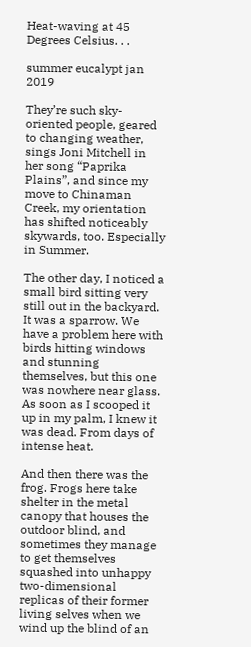Heat-waving at 45 Degrees Celsius. . .

summer eucalypt jan 2019

They’re such sky-oriented people, geared to changing weather, sings Joni Mitchell in her song “Paprika Plains”, and since my move to Chinaman Creek, my orientation has shifted noticeably skywards, too. Especially in Summer.

The other day, I noticed a small bird sitting very still out in the backyard. It was a sparrow. We have a problem here with birds hitting windows and stunning themselves, but this one was nowhere near glass. As soon as I scooped it up in my palm, I knew it was dead. From days of intense heat.

And then there was the frog. Frogs here take shelter in the metal canopy that houses the outdoor blind, and sometimes they manage to get themselves squashed into unhappy two-dimensional replicas of their former living selves when we wind up the blind of an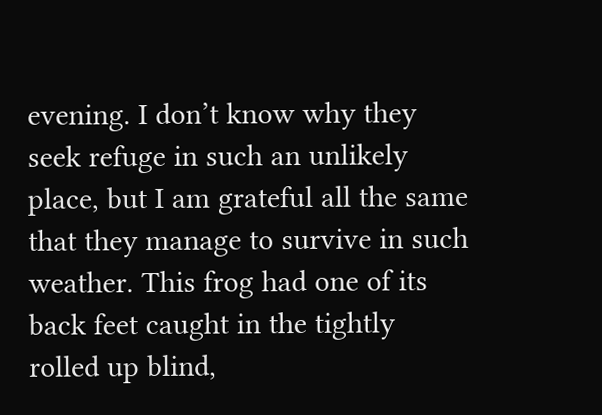evening. I don’t know why they seek refuge in such an unlikely place, but I am grateful all the same that they manage to survive in such weather. This frog had one of its back feet caught in the tightly rolled up blind,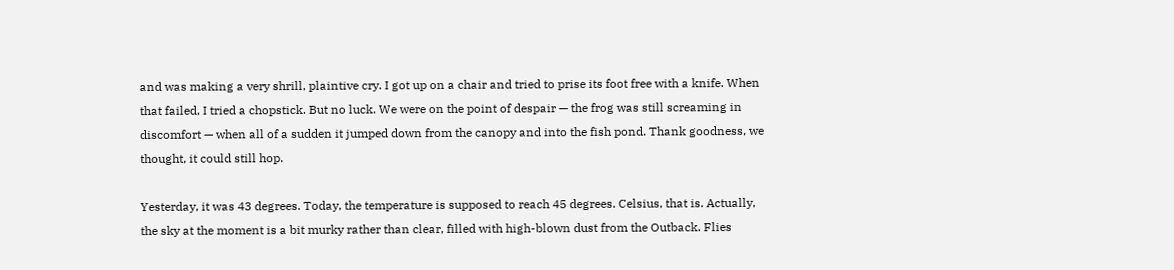and was making a very shrill, plaintive cry. I got up on a chair and tried to prise its foot free with a knife. When that failed, I tried a chopstick. But no luck. We were on the point of despair — the frog was still screaming in discomfort — when all of a sudden it jumped down from the canopy and into the fish pond. Thank goodness, we thought, it could still hop.

Yesterday, it was 43 degrees. Today, the temperature is supposed to reach 45 degrees. Celsius, that is. Actually, the sky at the moment is a bit murky rather than clear, filled with high-blown dust from the Outback. Flies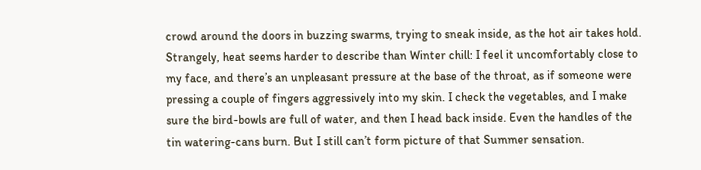crowd around the doors in buzzing swarms, trying to sneak inside, as the hot air takes hold. Strangely, heat seems harder to describe than Winter chill: I feel it uncomfortably close to my face, and there’s an unpleasant pressure at the base of the throat, as if someone were pressing a couple of fingers aggressively into my skin. I check the vegetables, and I make sure the bird-bowls are full of water, and then I head back inside. Even the handles of the tin watering-cans burn. But I still can’t form picture of that Summer sensation.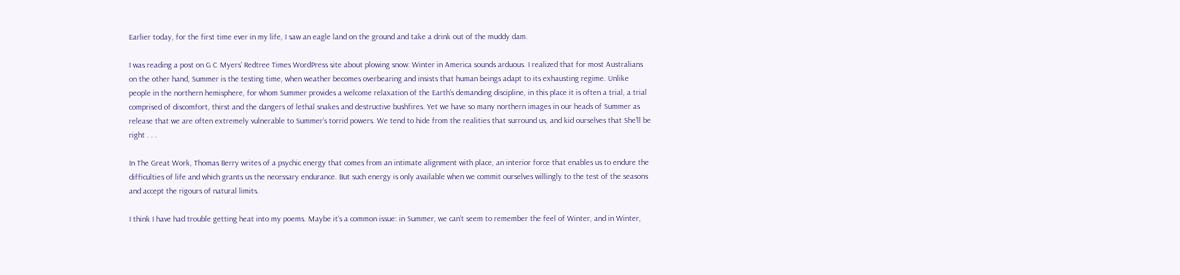Earlier today, for the first time ever in my life, I saw an eagle land on the ground and take a drink out of the muddy dam.

I was reading a post on G C Myers’ Redtree Times WordPress site about plowing snow: Winter in America sounds arduous. I realized that for most Australians on the other hand, Summer is the testing time, when weather becomes overbearing and insists that human beings adapt to its exhausting regime. Unlike people in the northern hemisphere, for whom Summer provides a welcome relaxation of the Earth’s demanding discipline, in this place it is often a trial, a trial comprised of discomfort, thirst and the dangers of lethal snakes and destructive bushfires. Yet we have so many northern images in our heads of Summer as release that we are often extremely vulnerable to Summer’s torrid powers. We tend to hide from the realities that surround us, and kid ourselves that She’ll be right . . .

In The Great Work, Thomas Berry writes of a psychic energy that comes from an intimate alignment with place, an interior force that enables us to endure the difficulties of life and which grants us the necessary endurance. But such energy is only available when we commit ourselves willingly to the test of the seasons and accept the rigours of natural limits.

I think I have had trouble getting heat into my poems. Maybe it’s a common issue: in Summer, we can’t seem to remember the feel of Winter, and in Winter,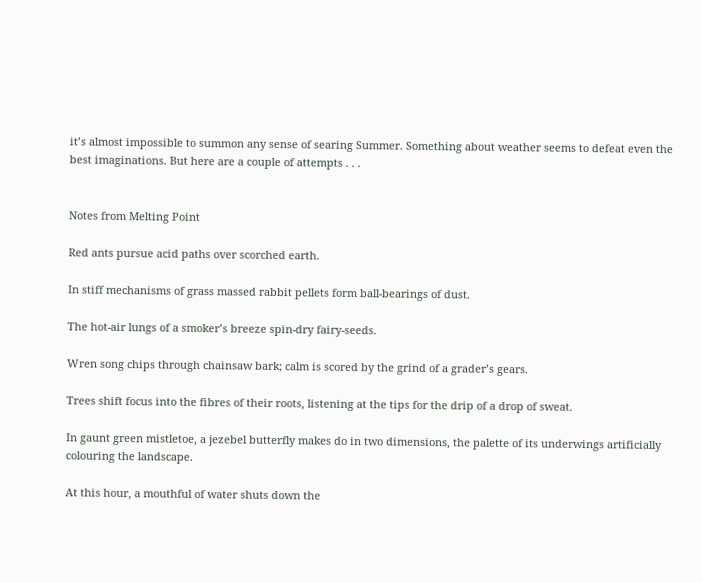it’s almost impossible to summon any sense of searing Summer. Something about weather seems to defeat even the best imaginations. But here are a couple of attempts . . .


Notes from Melting Point

Red ants pursue acid paths over scorched earth.

In stiff mechanisms of grass massed rabbit pellets form ball-bearings of dust.

The hot-air lungs of a smoker’s breeze spin-dry fairy-seeds.

Wren song chips through chainsaw bark; calm is scored by the grind of a grader’s gears.

Trees shift focus into the fibres of their roots, listening at the tips for the drip of a drop of sweat.

In gaunt green mistletoe, a jezebel butterfly makes do in two dimensions, the palette of its underwings artificially colouring the landscape.

At this hour, a mouthful of water shuts down the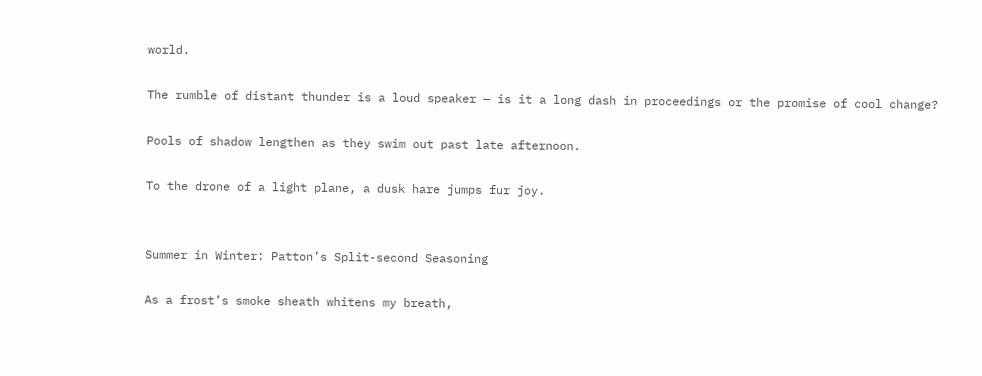world.

The rumble of distant thunder is a loud speaker — is it a long dash in proceedings or the promise of cool change?

Pools of shadow lengthen as they swim out past late afternoon.

To the drone of a light plane, a dusk hare jumps fur joy.


Summer in Winter: Patton’s Split-second Seasoning

As a frost’s smoke sheath whitens my breath,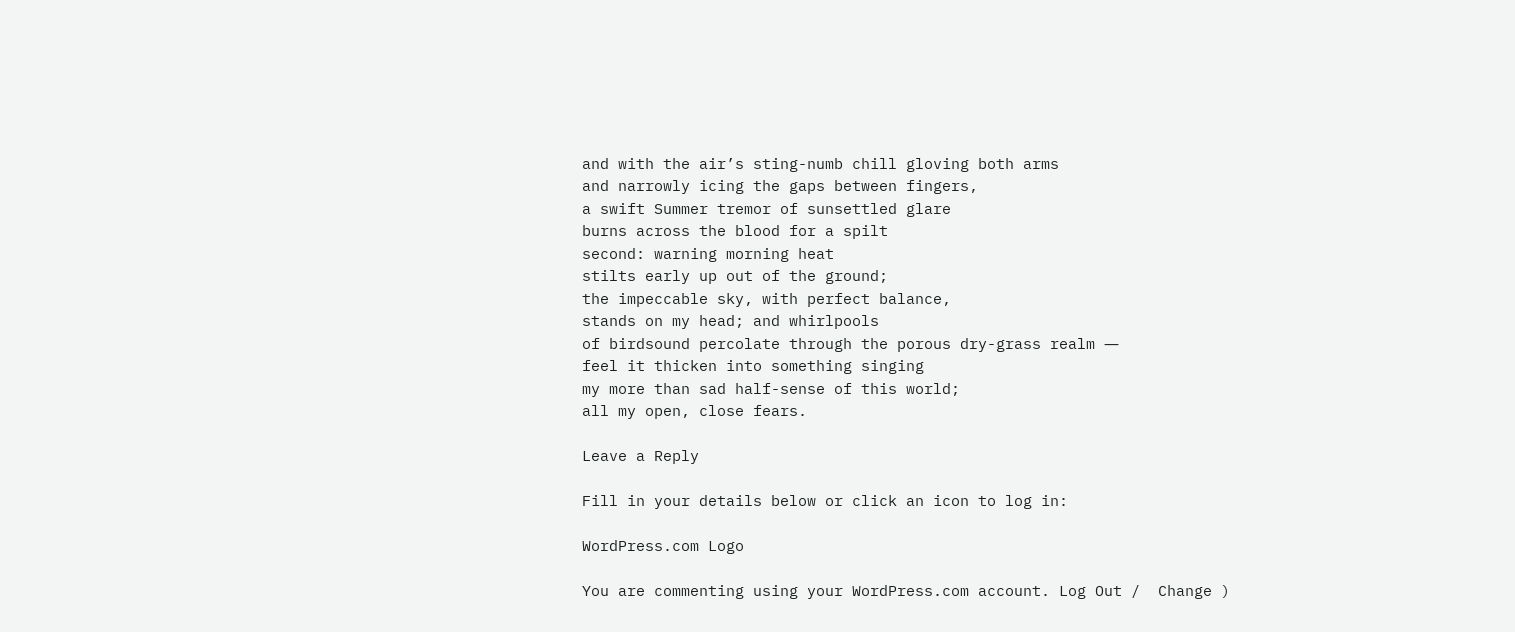and with the air’s sting-numb chill gloving both arms
and narrowly icing the gaps between fingers,
a swift Summer tremor of sunsettled glare
burns across the blood for a spilt
second: warning morning heat
stilts early up out of the ground;
the impeccable sky, with perfect balance,
stands on my head; and whirlpools
of birdsound percolate through the porous dry-grass realm ―
feel it thicken into something singing
my more than sad half-sense of this world;
all my open, close fears.

Leave a Reply

Fill in your details below or click an icon to log in:

WordPress.com Logo

You are commenting using your WordPress.com account. Log Out /  Change )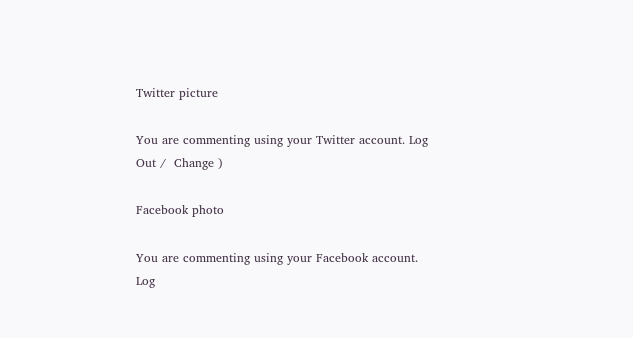Twitter picture

You are commenting using your Twitter account. Log Out /  Change )

Facebook photo

You are commenting using your Facebook account. Log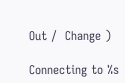Out /  Change )

Connecting to %s